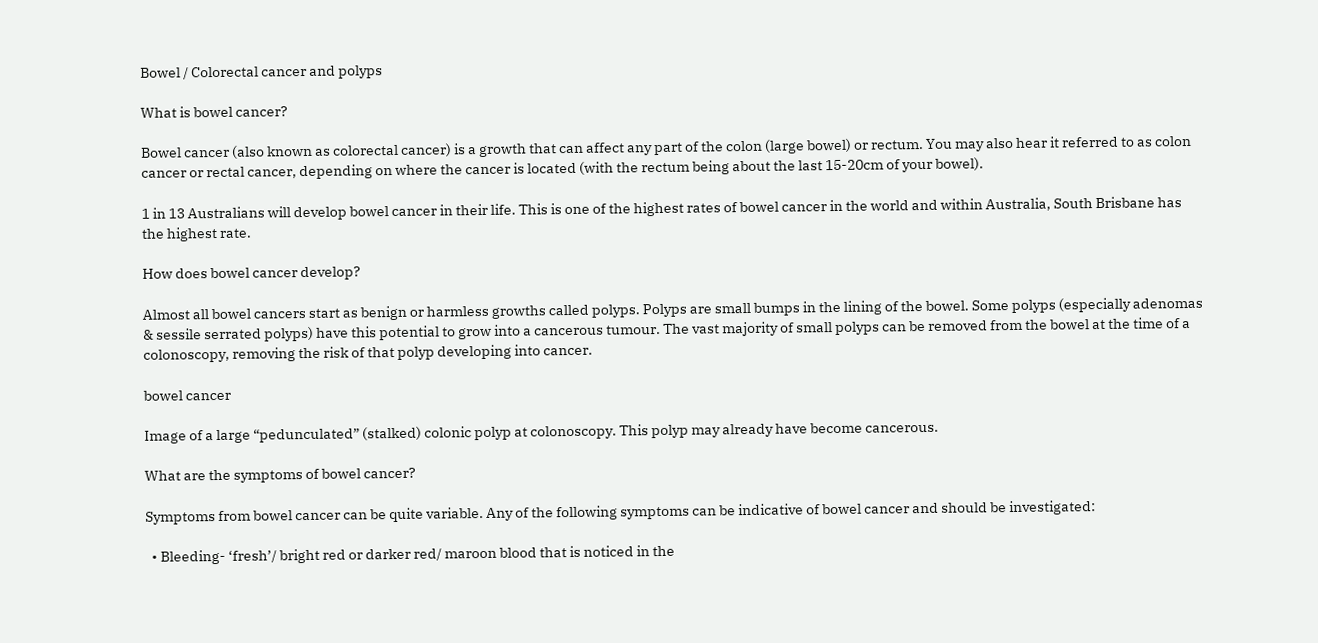Bowel / Colorectal cancer and polyps

What is bowel cancer?

Bowel cancer (also known as colorectal cancer) is a growth that can affect any part of the colon (large bowel) or rectum. You may also hear it referred to as colon cancer or rectal cancer, depending on where the cancer is located (with the rectum being about the last 15-20cm of your bowel).

1 in 13 Australians will develop bowel cancer in their life. This is one of the highest rates of bowel cancer in the world and within Australia, South Brisbane has the highest rate.

How does bowel cancer develop?

Almost all bowel cancers start as benign or harmless growths called polyps. Polyps are small bumps in the lining of the bowel. Some polyps (especially adenomas & sessile serrated polyps) have this potential to grow into a cancerous tumour. The vast majority of small polyps can be removed from the bowel at the time of a colonoscopy, removing the risk of that polyp developing into cancer.

bowel cancer

Image of a large “pedunculated” (stalked) colonic polyp at colonoscopy. This polyp may already have become cancerous.

What are the symptoms of bowel cancer?

Symptoms from bowel cancer can be quite variable. Any of the following symptoms can be indicative of bowel cancer and should be investigated:

  • Bleeding- ‘fresh’/ bright red or darker red/ maroon blood that is noticed in the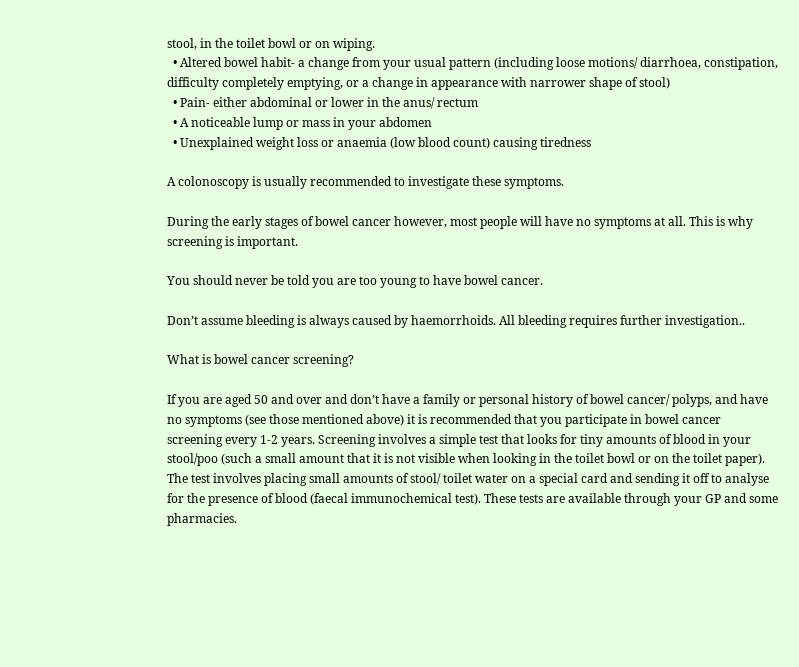stool, in the toilet bowl or on wiping.
  • Altered bowel habit- a change from your usual pattern (including loose motions/ diarrhoea, constipation, difficulty completely emptying, or a change in appearance with narrower shape of stool)
  • Pain- either abdominal or lower in the anus/ rectum
  • A noticeable lump or mass in your abdomen
  • Unexplained weight loss or anaemia (low blood count) causing tiredness

A colonoscopy is usually recommended to investigate these symptoms.

During the early stages of bowel cancer however, most people will have no symptoms at all. This is why screening is important.

You should never be told you are too young to have bowel cancer.

Don’t assume bleeding is always caused by haemorrhoids. All bleeding requires further investigation..

What is bowel cancer screening?

If you are aged 50 and over and don’t have a family or personal history of bowel cancer/ polyps, and have no symptoms (see those mentioned above) it is recommended that you participate in bowel cancer screening every 1-2 years. Screening involves a simple test that looks for tiny amounts of blood in your stool/poo (such a small amount that it is not visible when looking in the toilet bowl or on the toilet paper). The test involves placing small amounts of stool/ toilet water on a special card and sending it off to analyse for the presence of blood (faecal immunochemical test). These tests are available through your GP and some pharmacies.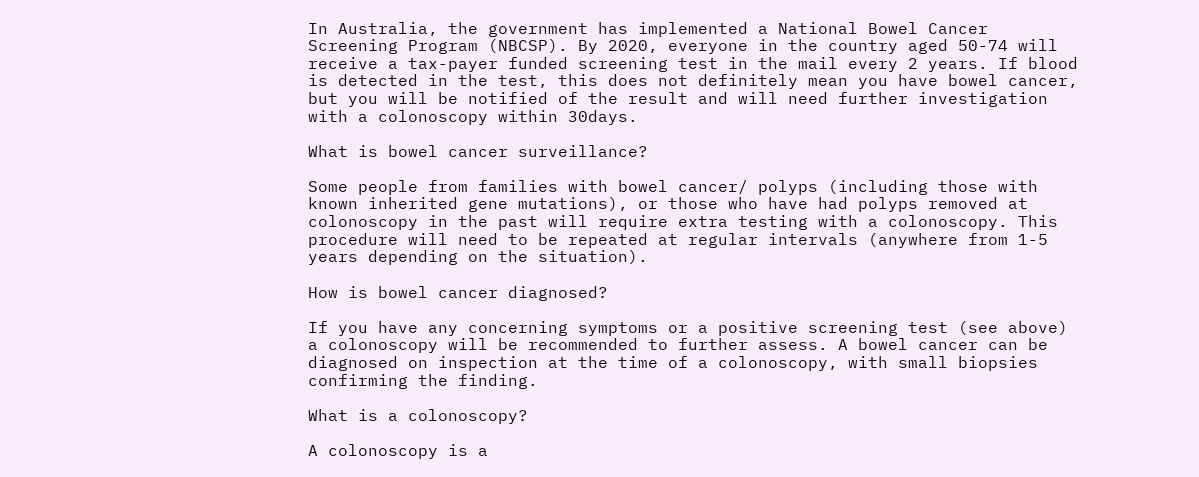In Australia, the government has implemented a National Bowel Cancer Screening Program (NBCSP). By 2020, everyone in the country aged 50-74 will receive a tax-payer funded screening test in the mail every 2 years. If blood is detected in the test, this does not definitely mean you have bowel cancer, but you will be notified of the result and will need further investigation with a colonoscopy within 30days.

What is bowel cancer surveillance?

Some people from families with bowel cancer/ polyps (including those with known inherited gene mutations), or those who have had polyps removed at colonoscopy in the past will require extra testing with a colonoscopy. This procedure will need to be repeated at regular intervals (anywhere from 1-5 years depending on the situation).

How is bowel cancer diagnosed?

If you have any concerning symptoms or a positive screening test (see above) a colonoscopy will be recommended to further assess. A bowel cancer can be diagnosed on inspection at the time of a colonoscopy, with small biopsies confirming the finding.

What is a colonoscopy?

A colonoscopy is a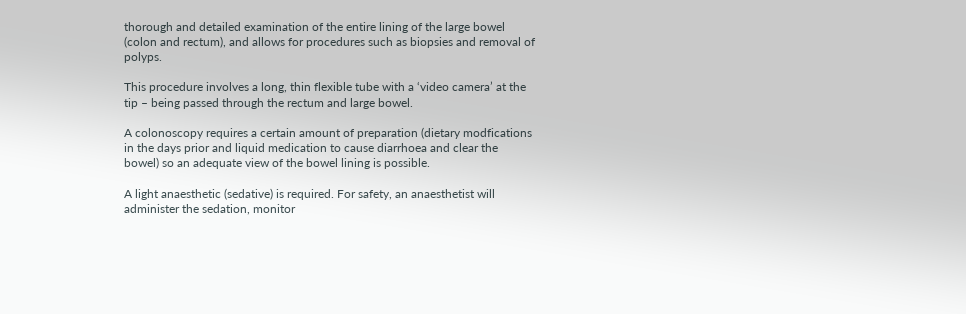thorough and detailed examination of the entire lining of the large bowel (colon and rectum), and allows for procedures such as biopsies and removal of polyps.

This procedure involves a long, thin flexible tube with a ‘video camera’ at the tip – being passed through the rectum and large bowel.

A colonoscopy requires a certain amount of preparation (dietary modfications in the days prior and liquid medication to cause diarrhoea and clear the bowel) so an adequate view of the bowel lining is possible.

A light anaesthetic (sedative) is required. For safety, an anaesthetist will administer the sedation, monitor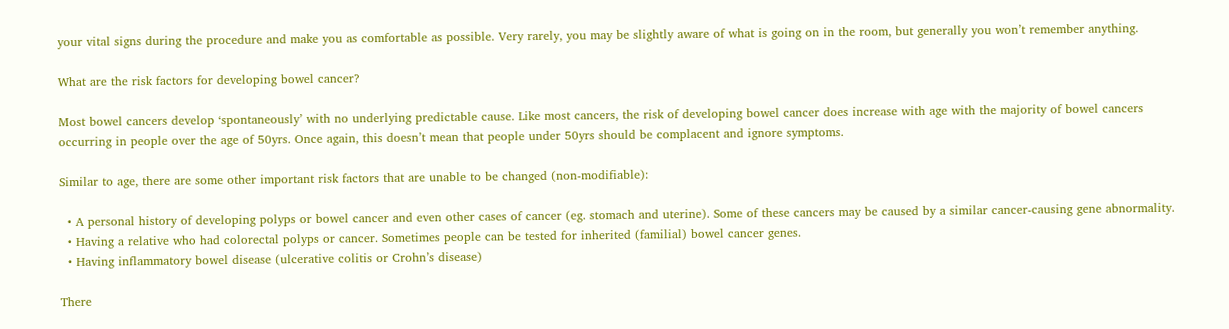your vital signs during the procedure and make you as comfortable as possible. Very rarely, you may be slightly aware of what is going on in the room, but generally you won’t remember anything.

What are the risk factors for developing bowel cancer?

Most bowel cancers develop ‘spontaneously’ with no underlying predictable cause. Like most cancers, the risk of developing bowel cancer does increase with age with the majority of bowel cancers occurring in people over the age of 50yrs. Once again, this doesn’t mean that people under 50yrs should be complacent and ignore symptoms.

Similar to age, there are some other important risk factors that are unable to be changed (non-modifiable):

  • A personal history of developing polyps or bowel cancer and even other cases of cancer (eg. stomach and uterine). Some of these cancers may be caused by a similar cancer-causing gene abnormality.
  • Having a relative who had colorectal polyps or cancer. Sometimes people can be tested for inherited (familial) bowel cancer genes.
  • Having inflammatory bowel disease (ulcerative colitis or Crohn’s disease)

There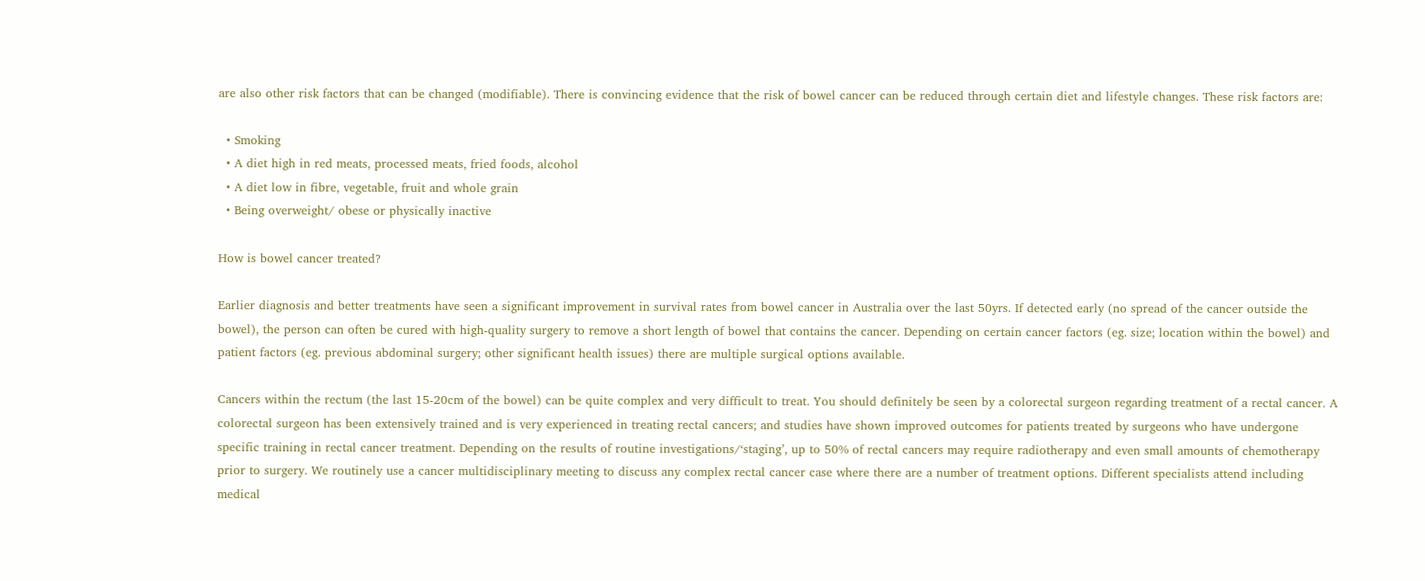are also other risk factors that can be changed (modifiable). There is convincing evidence that the risk of bowel cancer can be reduced through certain diet and lifestyle changes. These risk factors are:

  • Smoking
  • A diet high in red meats, processed meats, fried foods, alcohol
  • A diet low in fibre, vegetable, fruit and whole grain
  • Being overweight/ obese or physically inactive

How is bowel cancer treated?

Earlier diagnosis and better treatments have seen a significant improvement in survival rates from bowel cancer in Australia over the last 50yrs. If detected early (no spread of the cancer outside the bowel), the person can often be cured with high-quality surgery to remove a short length of bowel that contains the cancer. Depending on certain cancer factors (eg. size; location within the bowel) and patient factors (eg. previous abdominal surgery; other significant health issues) there are multiple surgical options available.

Cancers within the rectum (the last 15-20cm of the bowel) can be quite complex and very difficult to treat. You should definitely be seen by a colorectal surgeon regarding treatment of a rectal cancer. A colorectal surgeon has been extensively trained and is very experienced in treating rectal cancers; and studies have shown improved outcomes for patients treated by surgeons who have undergone specific training in rectal cancer treatment. Depending on the results of routine investigations/‘staging’, up to 50% of rectal cancers may require radiotherapy and even small amounts of chemotherapy prior to surgery. We routinely use a cancer multidisciplinary meeting to discuss any complex rectal cancer case where there are a number of treatment options. Different specialists attend including medical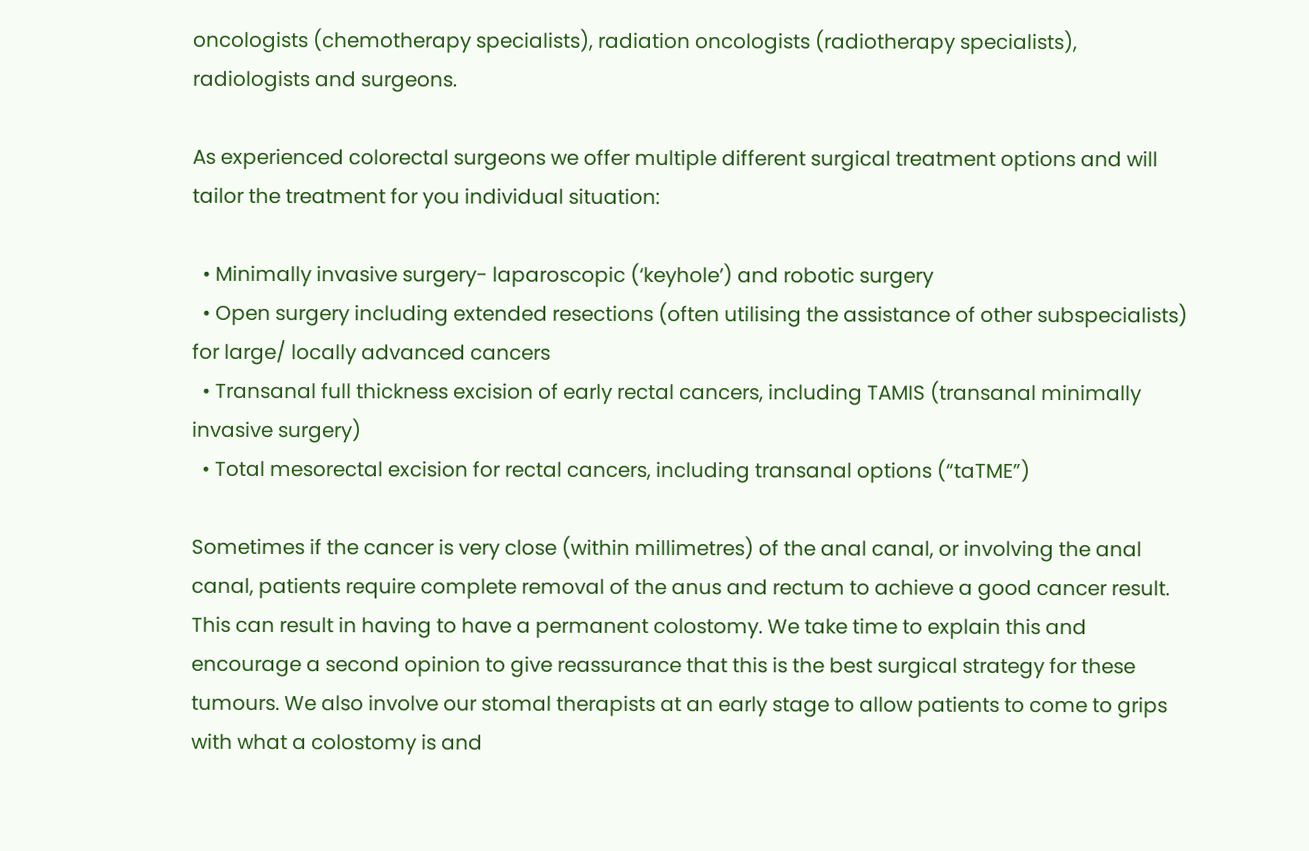oncologists (chemotherapy specialists), radiation oncologists (radiotherapy specialists), radiologists and surgeons.

As experienced colorectal surgeons we offer multiple different surgical treatment options and will tailor the treatment for you individual situation:

  • Minimally invasive surgery- laparoscopic (‘keyhole’) and robotic surgery
  • Open surgery including extended resections (often utilising the assistance of other subspecialists) for large/ locally advanced cancers
  • Transanal full thickness excision of early rectal cancers, including TAMIS (transanal minimally invasive surgery)
  • Total mesorectal excision for rectal cancers, including transanal options (“taTME”)

Sometimes if the cancer is very close (within millimetres) of the anal canal, or involving the anal canal, patients require complete removal of the anus and rectum to achieve a good cancer result. This can result in having to have a permanent colostomy. We take time to explain this and encourage a second opinion to give reassurance that this is the best surgical strategy for these tumours. We also involve our stomal therapists at an early stage to allow patients to come to grips with what a colostomy is and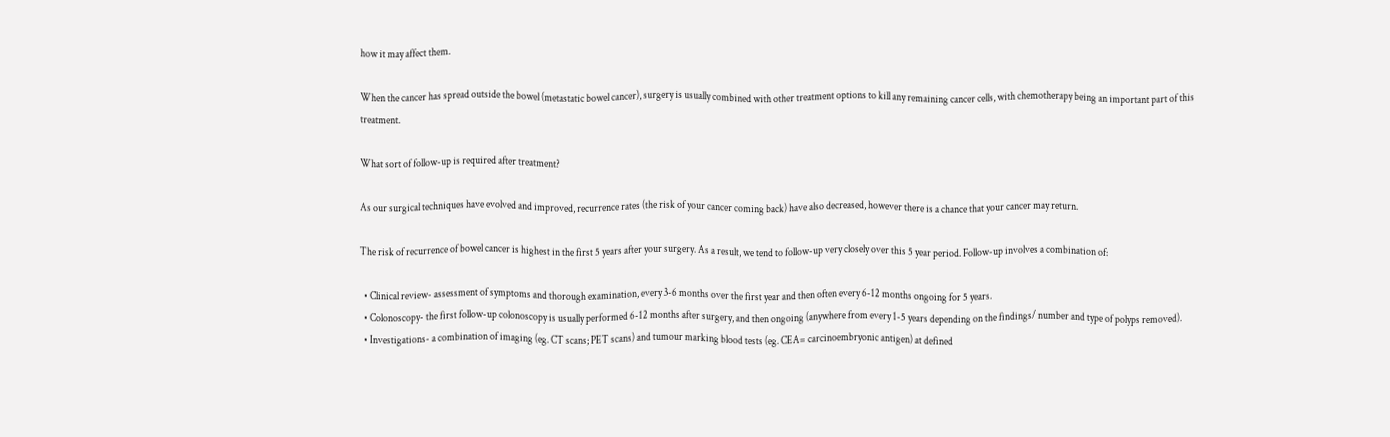how it may affect them.

When the cancer has spread outside the bowel (metastatic bowel cancer), surgery is usually combined with other treatment options to kill any remaining cancer cells, with chemotherapy being an important part of this treatment.

What sort of follow-up is required after treatment?

As our surgical techniques have evolved and improved, recurrence rates (the risk of your cancer coming back) have also decreased, however there is a chance that your cancer may return.

The risk of recurrence of bowel cancer is highest in the first 5 years after your surgery. As a result, we tend to follow-up very closely over this 5 year period. Follow-up involves a combination of:

  • Clinical review- assessment of symptoms and thorough examination, every 3-6 months over the first year and then often every 6-12 months ongoing for 5 years.
  • Colonoscopy- the first follow-up colonoscopy is usually performed 6-12 months after surgery, and then ongoing (anywhere from every 1-5 years depending on the findings/ number and type of polyps removed).
  • Investigations- a combination of imaging (eg. CT scans; PET scans) and tumour marking blood tests (eg. CEA= carcinoembryonic antigen) at defined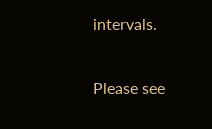intervals.

Please see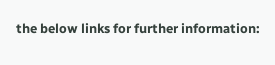the below links for further information: